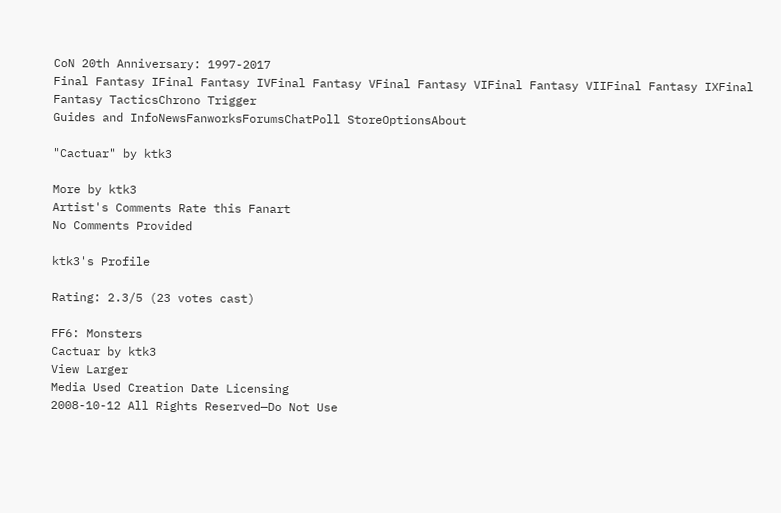CoN 20th Anniversary: 1997-2017
Final Fantasy IFinal Fantasy IVFinal Fantasy VFinal Fantasy VIFinal Fantasy VIIFinal Fantasy IXFinal Fantasy TacticsChrono Trigger
Guides and InfoNewsFanworksForumsChatPoll StoreOptionsAbout

"Cactuar" by ktk3

More by ktk3
Artist's Comments Rate this Fanart
No Comments Provided

ktk3's Profile

Rating: 2.3/5 (23 votes cast)

FF6: Monsters
Cactuar by ktk3
View Larger
Media Used Creation Date Licensing
2008-10-12 All Rights Reserved—Do Not Use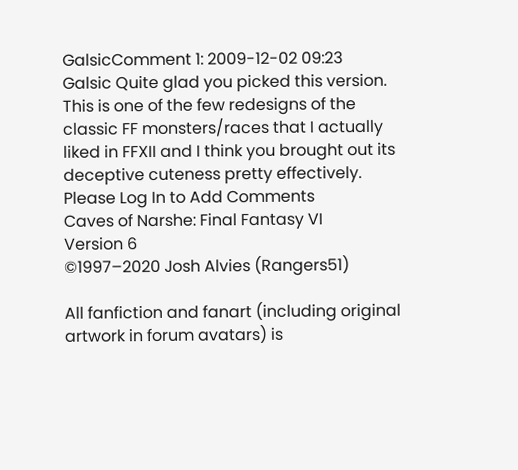GalsicComment 1: 2009-12-02 09:23
Galsic Quite glad you picked this version. This is one of the few redesigns of the classic FF monsters/races that I actually liked in FFXII and I think you brought out its deceptive cuteness pretty effectively.
Please Log In to Add Comments
Caves of Narshe: Final Fantasy VI
Version 6
©1997–2020 Josh Alvies (Rangers51)

All fanfiction and fanart (including original artwork in forum avatars) is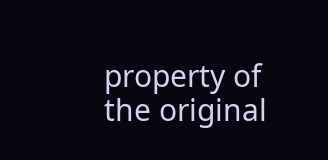property of the original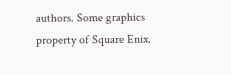authors. Some graphics property of Square Enix.